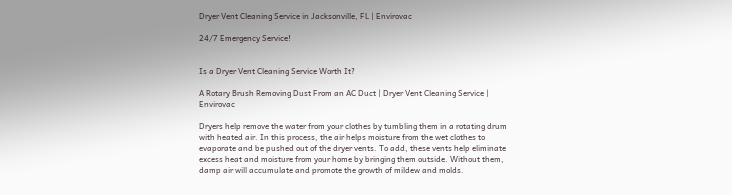Dryer Vent Cleaning Service in Jacksonville, FL | Envirovac

24/7 Emergency Service!


Is a Dryer Vent Cleaning Service Worth It?

A Rotary Brush Removing Dust From an AC Duct | Dryer Vent Cleaning Service | Envirovac

Dryers help remove the water from your clothes by tumbling them in a rotating drum with heated air. In this process, the air helps moisture from the wet clothes to evaporate and be pushed out of the dryer vents. To add, these vents help eliminate excess heat and moisture from your home by bringing them outside. Without them, damp air will accumulate and promote the growth of mildew and molds.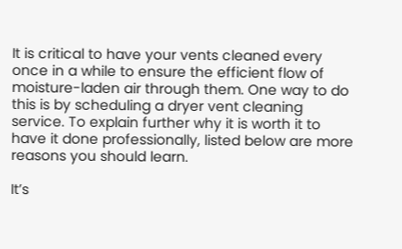It is critical to have your vents cleaned every once in a while to ensure the efficient flow of moisture-laden air through them. One way to do this is by scheduling a dryer vent cleaning service. To explain further why it is worth it to have it done professionally, listed below are more reasons you should learn.

It’s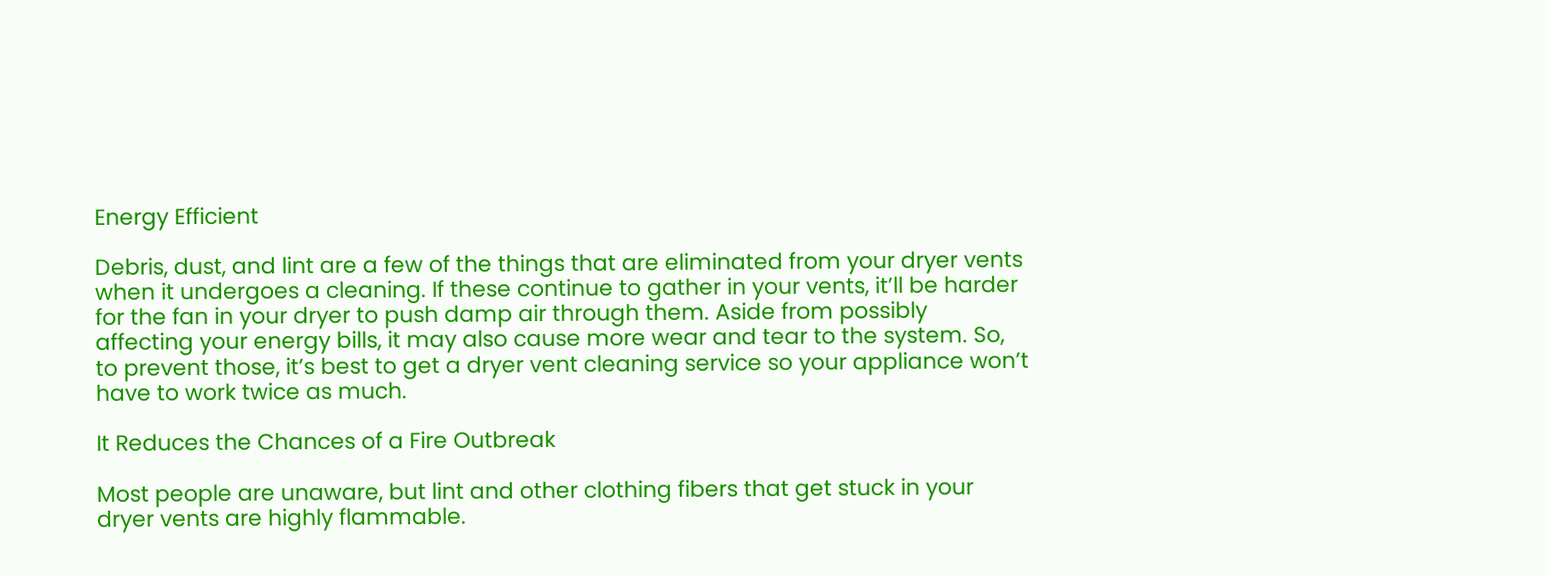Energy Efficient

Debris, dust, and lint are a few of the things that are eliminated from your dryer vents when it undergoes a cleaning. If these continue to gather in your vents, it’ll be harder for the fan in your dryer to push damp air through them. Aside from possibly affecting your energy bills, it may also cause more wear and tear to the system. So, to prevent those, it’s best to get a dryer vent cleaning service so your appliance won’t have to work twice as much.

It Reduces the Chances of a Fire Outbreak

Most people are unaware, but lint and other clothing fibers that get stuck in your dryer vents are highly flammable.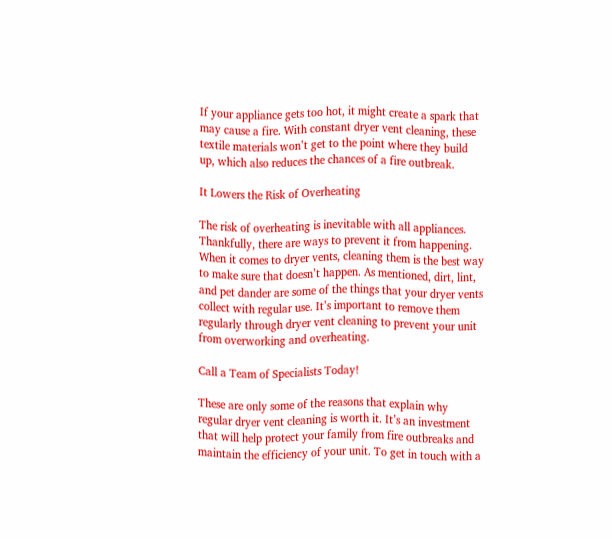If your appliance gets too hot, it might create a spark that may cause a fire. With constant dryer vent cleaning, these textile materials won’t get to the point where they build up, which also reduces the chances of a fire outbreak.

It Lowers the Risk of Overheating

The risk of overheating is inevitable with all appliances. Thankfully, there are ways to prevent it from happening. When it comes to dryer vents, cleaning them is the best way to make sure that doesn’t happen. As mentioned, dirt, lint, and pet dander are some of the things that your dryer vents collect with regular use. It’s important to remove them regularly through dryer vent cleaning to prevent your unit from overworking and overheating.

Call a Team of Specialists Today!

These are only some of the reasons that explain why regular dryer vent cleaning is worth it. It’s an investment that will help protect your family from fire outbreaks and maintain the efficiency of your unit. To get in touch with a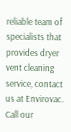reliable team of specialists that provides dryer vent cleaning service, contact us at Envirovac. Call our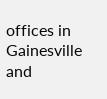offices in Gainesville and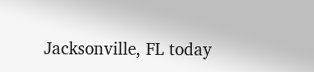Jacksonville, FL today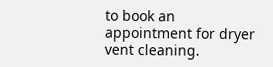to book an appointment for dryer vent cleaning.